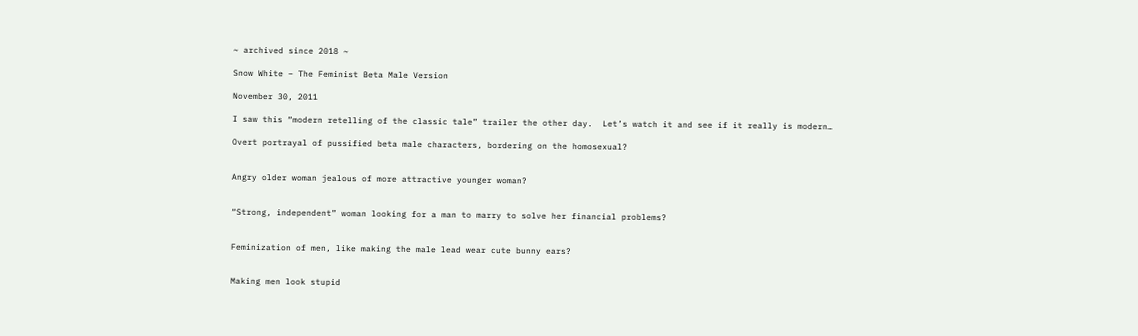~ archived since 2018 ~

Snow White – The Feminist Beta Male Version

November 30, 2011

I saw this “modern retelling of the classic tale” trailer the other day.  Let’s watch it and see if it really is modern…

Overt portrayal of pussified beta male characters, bordering on the homosexual?


Angry older woman jealous of more attractive younger woman?


“Strong, independent” woman looking for a man to marry to solve her financial problems?


Feminization of men, like making the male lead wear cute bunny ears?


Making men look stupid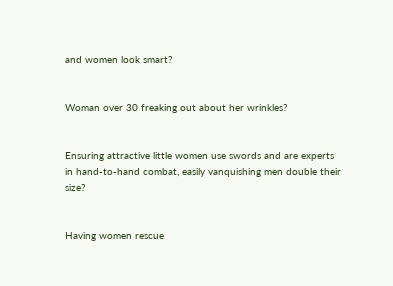and women look smart?


Woman over 30 freaking out about her wrinkles?


Ensuring attractive little women use swords and are experts in hand-to-hand combat, easily vanquishing men double their size?


Having women rescue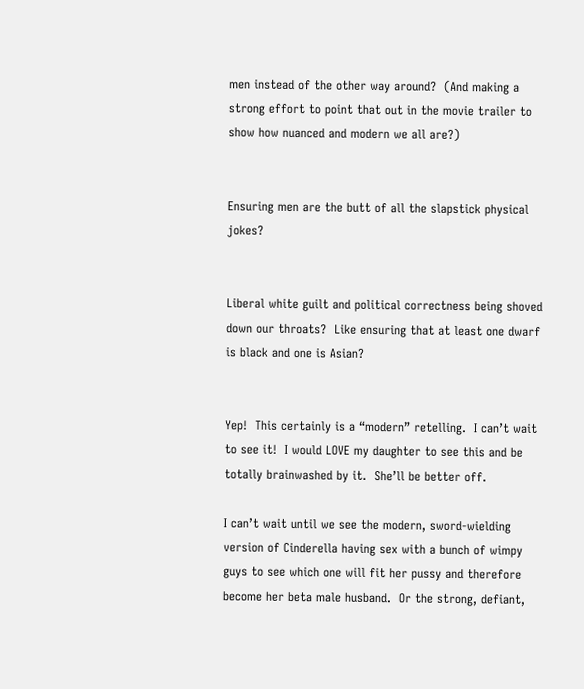men instead of the other way around?  (And making a strong effort to point that out in the movie trailer to show how nuanced and modern we all are?)


Ensuring men are the butt of all the slapstick physical jokes?


Liberal white guilt and political correctness being shoved down our throats?  Like ensuring that at least one dwarf is black and one is Asian?


Yep!  This certainly is a “modern” retelling.  I can’t wait to see it!  I would LOVE my daughter to see this and be totally brainwashed by it.  She’ll be better off.

I can’t wait until we see the modern, sword-wielding version of Cinderella having sex with a bunch of wimpy guys to see which one will fit her pussy and therefore become her beta male husband.  Or the strong, defiant,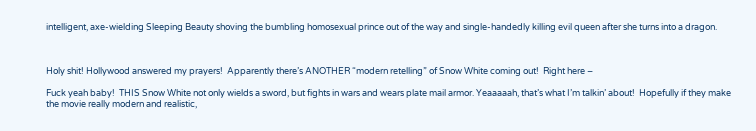intelligent, axe-wielding Sleeping Beauty shoving the bumbling homosexual prince out of the way and single-handedly killing evil queen after she turns into a dragon.



Holy shit! Hollywood answered my prayers!  Apparently there’s ANOTHER “modern retelling” of Snow White coming out!  Right here –

Fuck yeah baby!  THIS Snow White not only wields a sword, but fights in wars and wears plate mail armor. Yeaaaaah, that’s what I’m talkin’ about!  Hopefully if they make the movie really modern and realistic,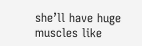she’ll have huge muscles like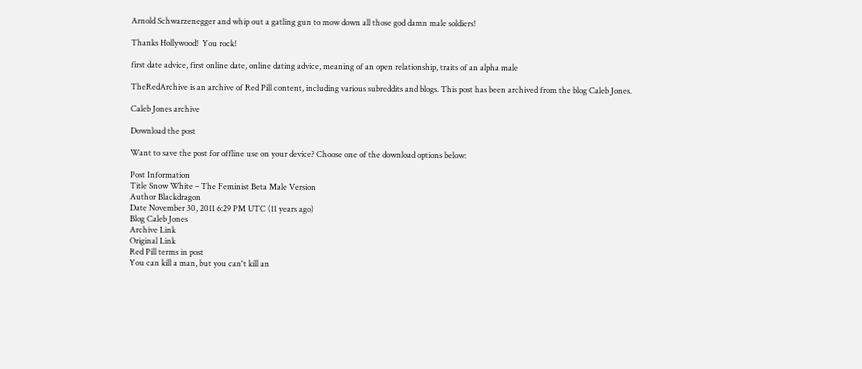Arnold Schwarzenegger and whip out a gatling gun to mow down all those god damn male soldiers!

Thanks Hollywood!  You rock!

first date advice, first online date, online dating advice, meaning of an open relationship, traits of an alpha male

TheRedArchive is an archive of Red Pill content, including various subreddits and blogs. This post has been archived from the blog Caleb Jones.

Caleb Jones archive

Download the post

Want to save the post for offline use on your device? Choose one of the download options below:

Post Information
Title Snow White – The Feminist Beta Male Version
Author Blackdragon
Date November 30, 2011 6:29 PM UTC (11 years ago)
Blog Caleb Jones
Archive Link
Original Link
Red Pill terms in post
You can kill a man, but you can't kill an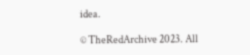idea.

© TheRedArchive 2023. All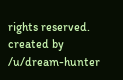rights reserved.
created by /u/dream-hunter